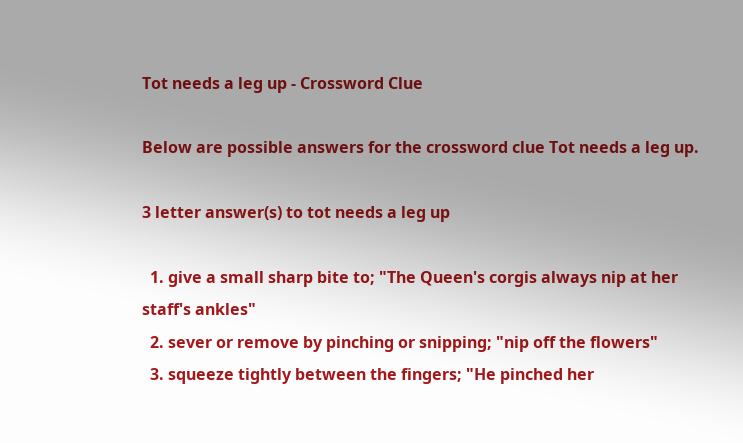Tot needs a leg up - Crossword Clue

Below are possible answers for the crossword clue Tot needs a leg up.

3 letter answer(s) to tot needs a leg up

  1. give a small sharp bite to; "The Queen's corgis always nip at her staff's ankles"
  2. sever or remove by pinching or snipping; "nip off the flowers"
  3. squeeze tightly between the fingers; "He pinched her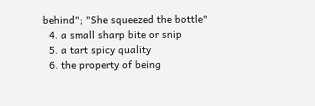behind"; "She squeezed the bottle"
  4. a small sharp bite or snip
  5. a tart spicy quality
  6. the property of being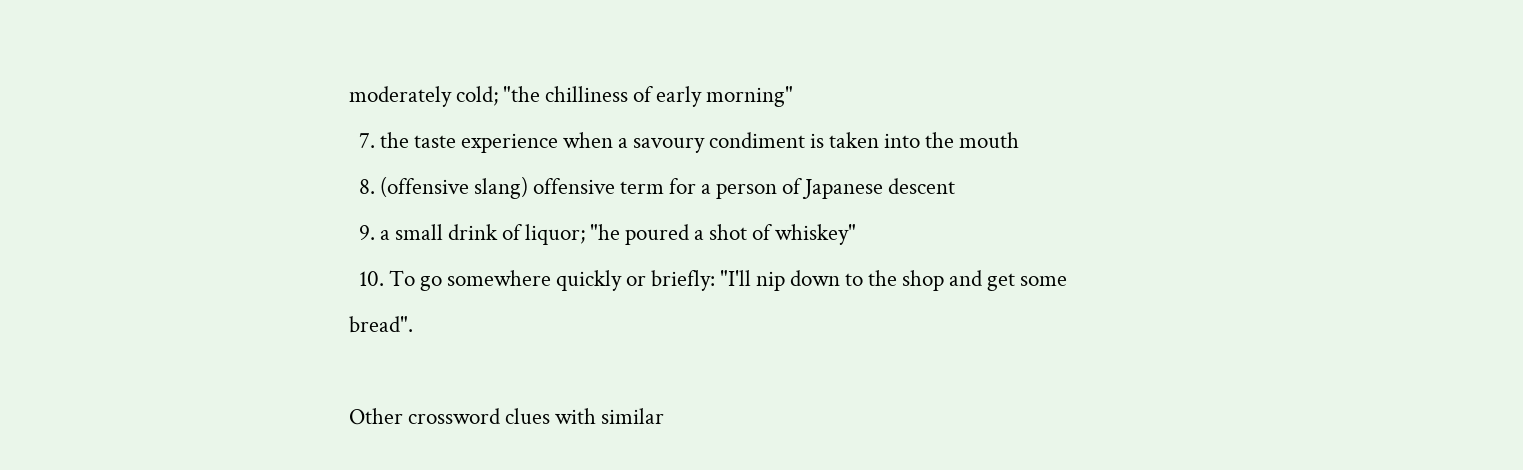moderately cold; "the chilliness of early morning"
  7. the taste experience when a savoury condiment is taken into the mouth
  8. (offensive slang) offensive term for a person of Japanese descent
  9. a small drink of liquor; "he poured a shot of whiskey"
  10. To go somewhere quickly or briefly: "I'll nip down to the shop and get some bread".

Other crossword clues with similar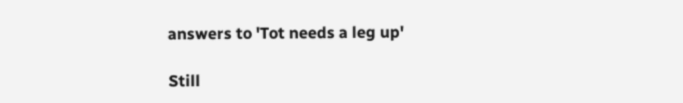answers to 'Tot needs a leg up'

Still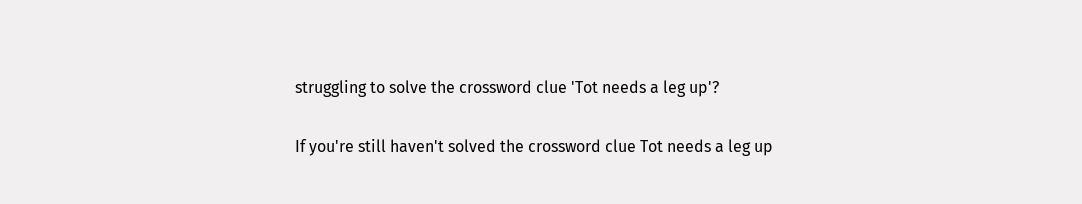struggling to solve the crossword clue 'Tot needs a leg up'?

If you're still haven't solved the crossword clue Tot needs a leg up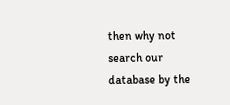then why not search our database by the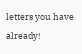letters you have already!